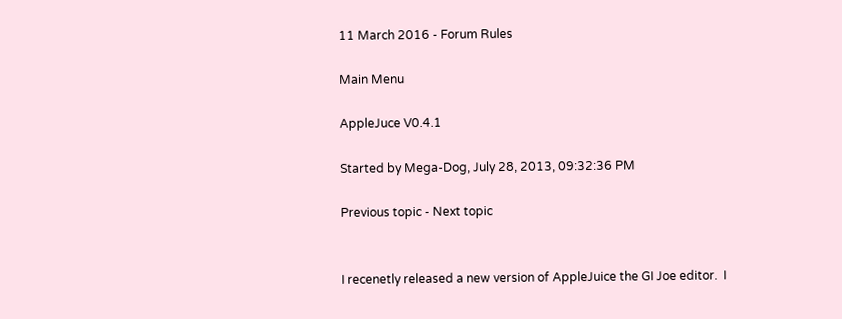11 March 2016 - Forum Rules

Main Menu

AppleJuce V0.4.1

Started by Mega-Dog, July 28, 2013, 09:32:36 PM

Previous topic - Next topic


I recenetly released a new version of AppleJuice the GI Joe editor.  I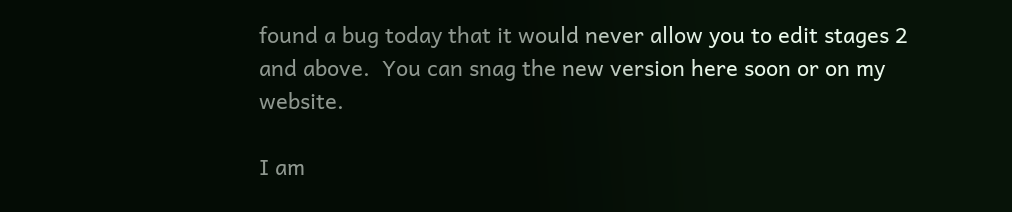found a bug today that it would never allow you to edit stages 2 and above.  You can snag the new version here soon or on my website.

I am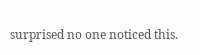surprised no one noticed this.